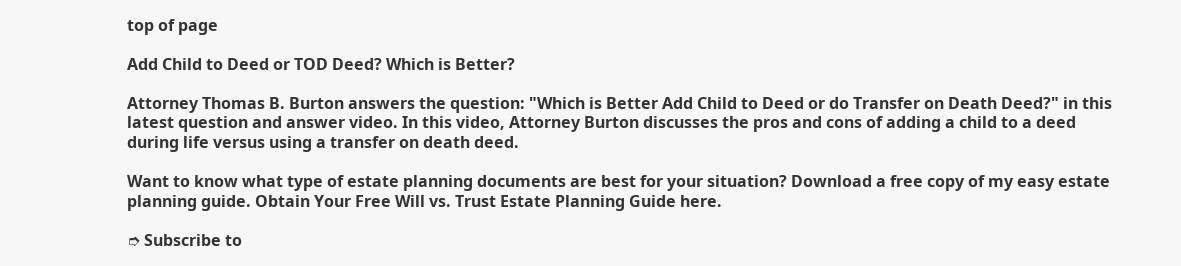top of page

Add Child to Deed or TOD Deed? Which is Better?

Attorney Thomas B. Burton answers the question: "Which is Better Add Child to Deed or do Transfer on Death Deed?" in this latest question and answer video. In this video, Attorney Burton discusses the pros and cons of adding a child to a deed during life versus using a transfer on death deed.

Want to know what type of estate planning documents are best for your situation? Download a free copy of my easy estate planning guide. Obtain Your Free Will vs. Trust Estate Planning Guide here.

➮ Subscribe to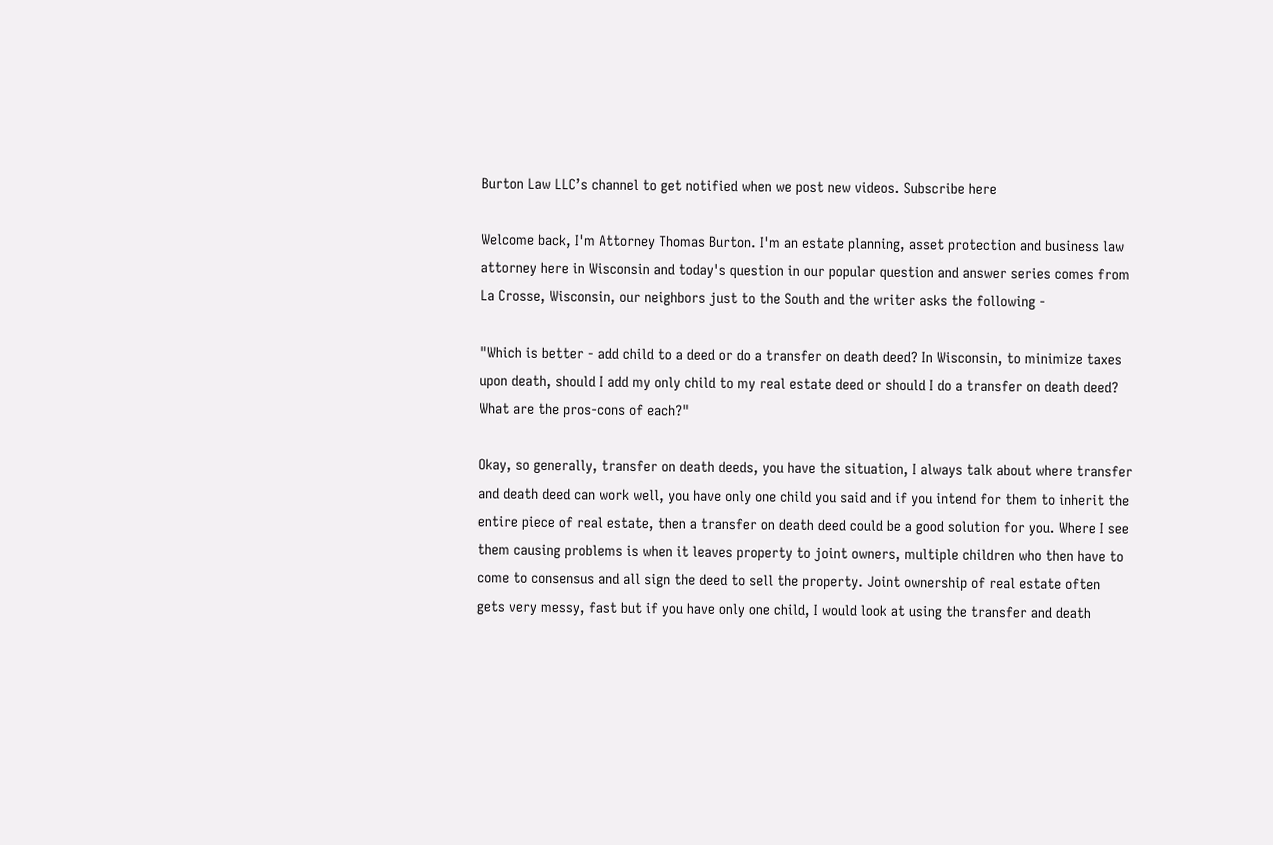Burton Law LLC’s channel to get notified when we post new videos. Subscribe here

Welcome back, I'm Attorney Thomas Burton. I'm an estate planning, asset protection and business law attorney here in Wisconsin and today's question in our popular question and answer series comes from La Crosse, Wisconsin, our neighbors just to the South and the writer asks the following -

"Which is better - add child to a deed or do a transfer on death deed? In Wisconsin, to minimize taxes upon death, should I add my only child to my real estate deed or should I do a transfer on death deed? What are the pros-cons of each?"

Okay, so generally, transfer on death deeds, you have the situation, I always talk about where transfer and death deed can work well, you have only one child you said and if you intend for them to inherit the entire piece of real estate, then a transfer on death deed could be a good solution for you. Where I see them causing problems is when it leaves property to joint owners, multiple children who then have to come to consensus and all sign the deed to sell the property. Joint ownership of real estate often gets very messy, fast but if you have only one child, I would look at using the transfer and death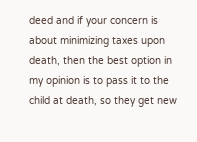deed and if your concern is about minimizing taxes upon death, then the best option in my opinion is to pass it to the child at death, so they get new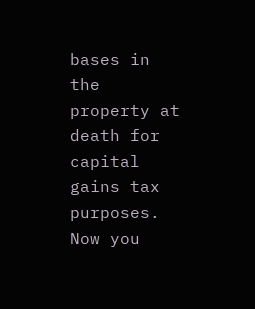bases in the property at death for capital gains tax purposes. Now you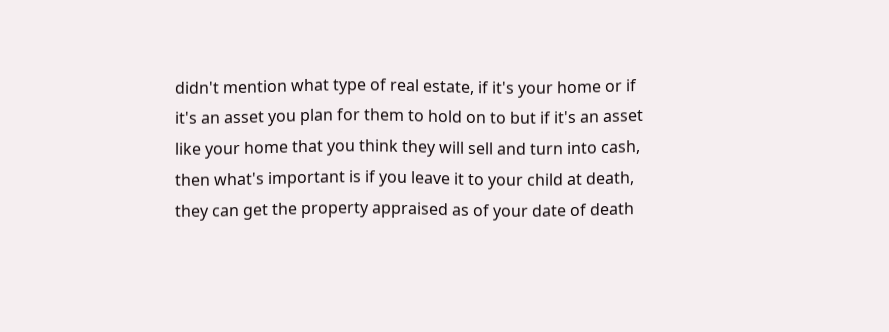didn't mention what type of real estate, if it's your home or if it's an asset you plan for them to hold on to but if it's an asset like your home that you think they will sell and turn into cash, then what's important is if you leave it to your child at death, they can get the property appraised as of your date of death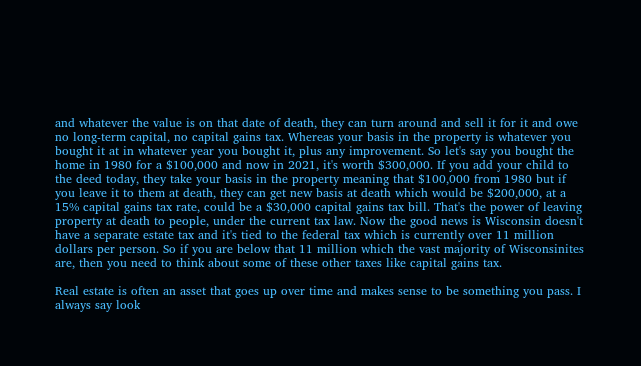and whatever the value is on that date of death, they can turn around and sell it for it and owe no long-term capital, no capital gains tax. Whereas your basis in the property is whatever you bought it at in whatever year you bought it, plus any improvement. So let's say you bought the home in 1980 for a $100,000 and now in 2021, it's worth $300,000. If you add your child to the deed today, they take your basis in the property meaning that $100,000 from 1980 but if you leave it to them at death, they can get new basis at death which would be $200,000, at a 15% capital gains tax rate, could be a $30,000 capital gains tax bill. That's the power of leaving property at death to people, under the current tax law. Now the good news is Wisconsin doesn't have a separate estate tax and it's tied to the federal tax which is currently over 11 million dollars per person. So if you are below that 11 million which the vast majority of Wisconsinites are, then you need to think about some of these other taxes like capital gains tax.

Real estate is often an asset that goes up over time and makes sense to be something you pass. I always say look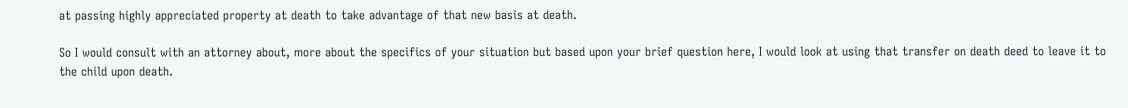at passing highly appreciated property at death to take advantage of that new basis at death.

So I would consult with an attorney about, more about the specifics of your situation but based upon your brief question here, I would look at using that transfer on death deed to leave it to the child upon death.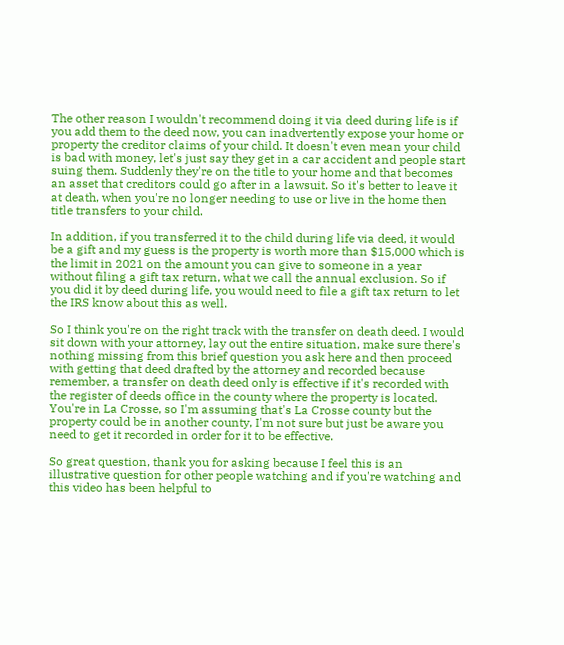The other reason I wouldn't recommend doing it via deed during life is if you add them to the deed now, you can inadvertently expose your home or property the creditor claims of your child. It doesn't even mean your child is bad with money, let's just say they get in a car accident and people start suing them. Suddenly they're on the title to your home and that becomes an asset that creditors could go after in a lawsuit. So it's better to leave it at death, when you're no longer needing to use or live in the home then title transfers to your child.

In addition, if you transferred it to the child during life via deed, it would be a gift and my guess is the property is worth more than $15,000 which is the limit in 2021 on the amount you can give to someone in a year without filing a gift tax return, what we call the annual exclusion. So if you did it by deed during life, you would need to file a gift tax return to let the IRS know about this as well.

So I think you're on the right track with the transfer on death deed. I would sit down with your attorney, lay out the entire situation, make sure there's nothing missing from this brief question you ask here and then proceed with getting that deed drafted by the attorney and recorded because remember, a transfer on death deed only is effective if it's recorded with the register of deeds office in the county where the property is located. You're in La Crosse, so I'm assuming that's La Crosse county but the property could be in another county, I'm not sure but just be aware you need to get it recorded in order for it to be effective.

So great question, thank you for asking because I feel this is an illustrative question for other people watching and if you're watching and this video has been helpful to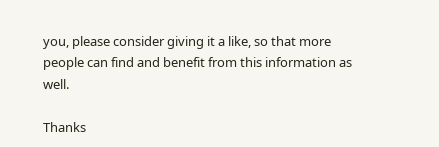you, please consider giving it a like, so that more people can find and benefit from this information as well.

Thanks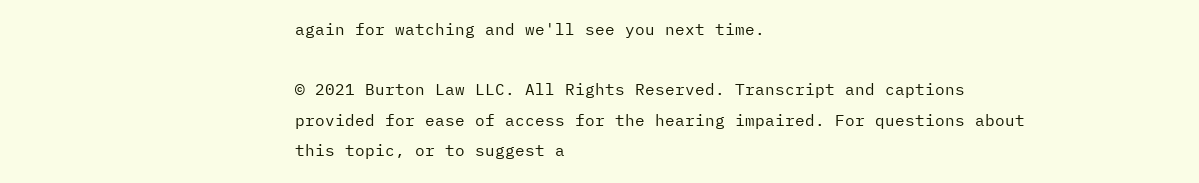again for watching and we'll see you next time.

© 2021 Burton Law LLC. All Rights Reserved. Transcript and captions provided for ease of access for the hearing impaired. For questions about this topic, or to suggest a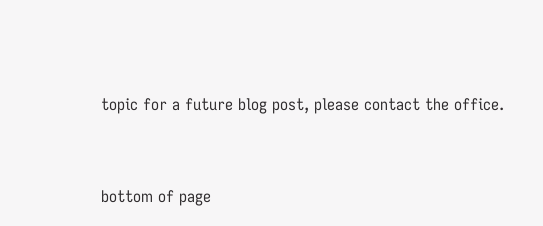topic for a future blog post, please contact the office.


bottom of page